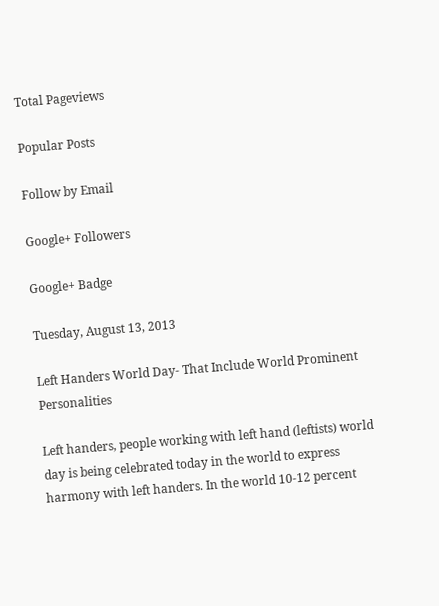Total Pageviews

Popular Posts

Follow by Email

Google+ Followers

Google+ Badge

Tuesday, August 13, 2013

Left Handers World Day- That Include World Prominent Personalities

Left handers, people working with left hand (leftists) world day is being celebrated today in the world to express harmony with left handers. In the world 10-12 percent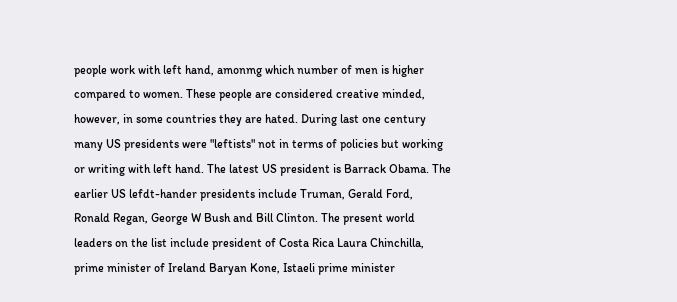people work with left hand, amonmg which number of men is higher compared to women. These people are considered creative minded, however, in some countries they are hated. During last one century many US presidents were "leftists" not in terms of policies but working or writing with left hand. The latest US president is Barrack Obama. The earlier US lefdt-hander presidents include Truman, Gerald Ford, Ronald Regan, George W Bush and Bill Clinton. The present world leaders on the list include president of Costa Rica Laura Chinchilla, prime minister of Ireland Baryan Kone, Istaeli prime minister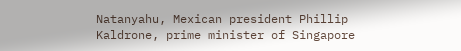Natanyahu, Mexican president Phillip Kaldrone, prime minister of Singapore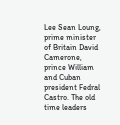Lee Sean Loung, prime minister of Britain David Camerone, prince William and Cuban president Fedral Castro. The old time leaders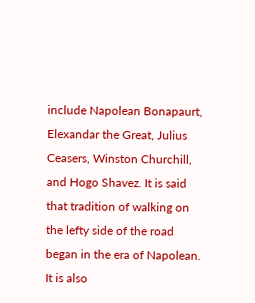include Napolean Bonapaurt, Elexandar the Great, Julius Ceasers, Winston Churchill, and Hogo Shavez. It is said that tradition of walking on the lefty side of the road began in the era of Napolean. It is also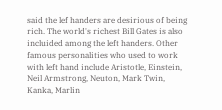said the lef handers are desirious of being rich. The world's richest Bill Gates is also incluided among the left handers. Other famous personalities who used to work with left hand include Aristotle, Einstein, Neil Armstrong, Neuton, Mark Twin, Kanka, Marlin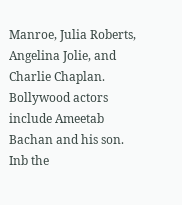Manroe, Julia Roberts, Angelina Jolie, and Charlie Chaplan. Bollywood actors include Ameetab Bachan and his son. Inb the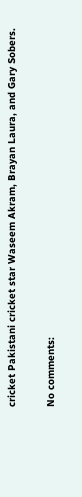cricket Pakistani cricket star Waseem Akram, Brayan Laura, and Gary Sobers.

No comments: